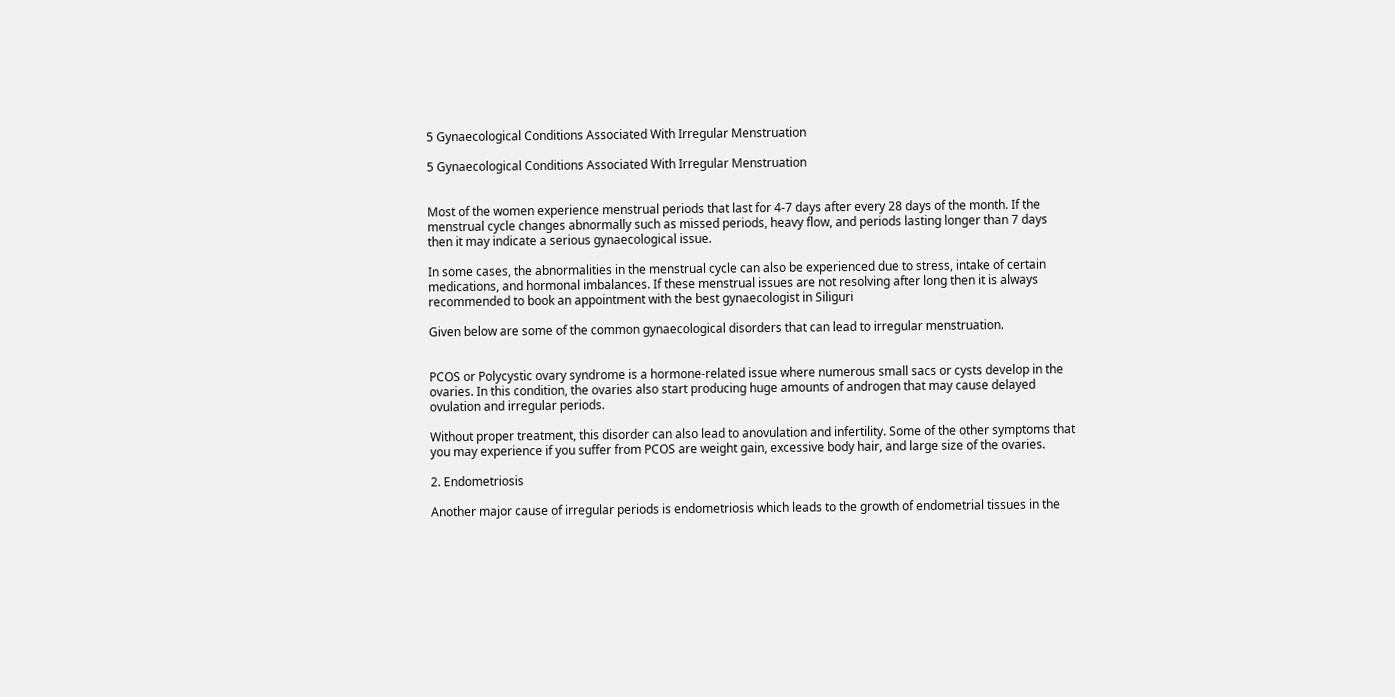5 Gynaecological Conditions Associated With Irregular Menstruation

5 Gynaecological Conditions Associated With Irregular Menstruation


Most of the women experience menstrual periods that last for 4-7 days after every 28 days of the month. If the menstrual cycle changes abnormally such as missed periods, heavy flow, and periods lasting longer than 7 days then it may indicate a serious gynaecological issue.

In some cases, the abnormalities in the menstrual cycle can also be experienced due to stress, intake of certain medications, and hormonal imbalances. If these menstrual issues are not resolving after long then it is always recommended to book an appointment with the best gynaecologist in Siliguri

Given below are some of the common gynaecological disorders that can lead to irregular menstruation.


PCOS or Polycystic ovary syndrome is a hormone-related issue where numerous small sacs or cysts develop in the ovaries. In this condition, the ovaries also start producing huge amounts of androgen that may cause delayed ovulation and irregular periods.

Without proper treatment, this disorder can also lead to anovulation and infertility. Some of the other symptoms that you may experience if you suffer from PCOS are weight gain, excessive body hair, and large size of the ovaries.

2. Endometriosis

Another major cause of irregular periods is endometriosis which leads to the growth of endometrial tissues in the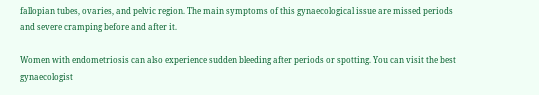fallopian tubes, ovaries, and pelvic region. The main symptoms of this gynaecological issue are missed periods and severe cramping before and after it.

Women with endometriosis can also experience sudden bleeding after periods or spotting. You can visit the best gynaecologist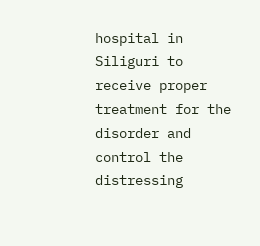hospital in Siliguri to receive proper treatment for the disorder and control the distressing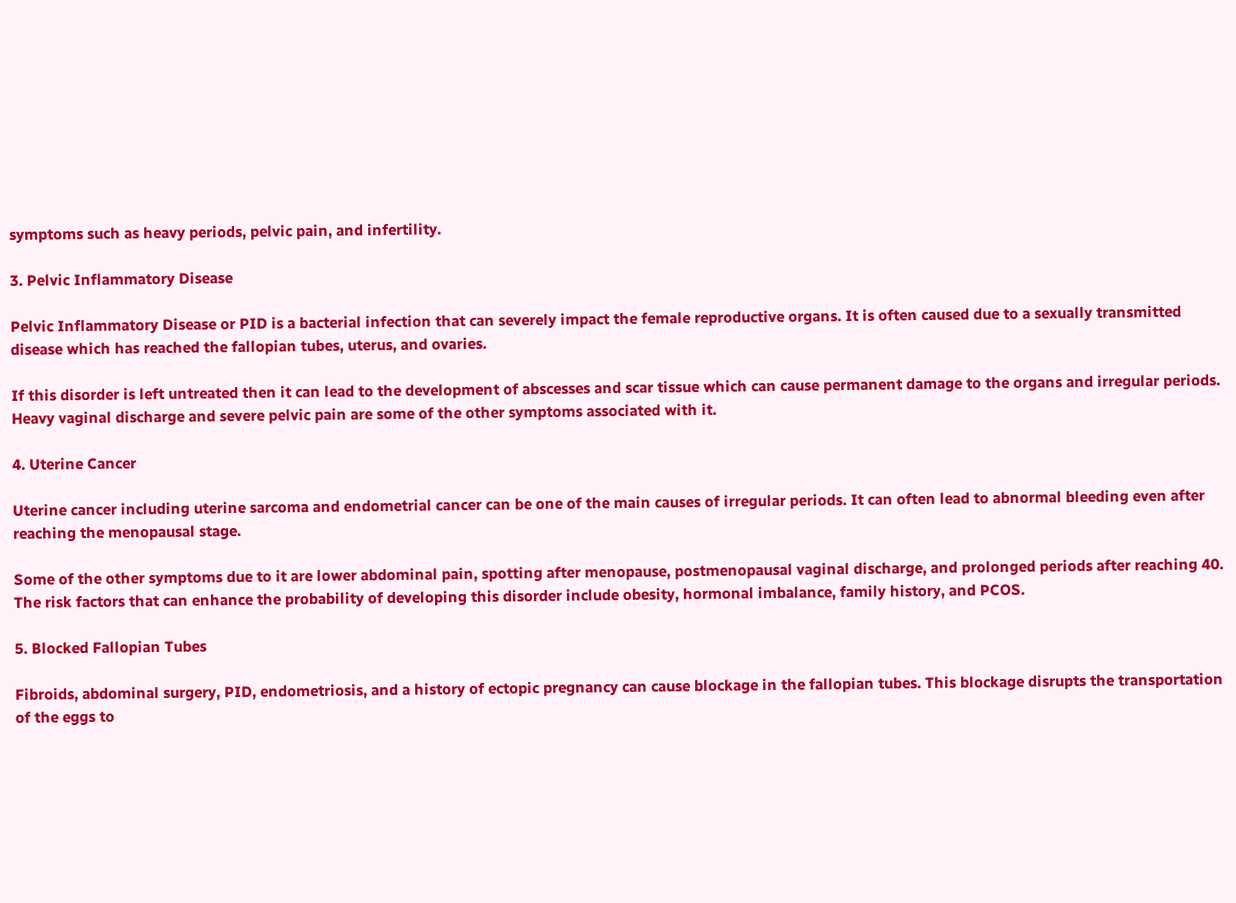symptoms such as heavy periods, pelvic pain, and infertility.

3. Pelvic Inflammatory Disease

Pelvic Inflammatory Disease or PID is a bacterial infection that can severely impact the female reproductive organs. It is often caused due to a sexually transmitted disease which has reached the fallopian tubes, uterus, and ovaries.

If this disorder is left untreated then it can lead to the development of abscesses and scar tissue which can cause permanent damage to the organs and irregular periods. Heavy vaginal discharge and severe pelvic pain are some of the other symptoms associated with it.

4. Uterine Cancer

Uterine cancer including uterine sarcoma and endometrial cancer can be one of the main causes of irregular periods. It can often lead to abnormal bleeding even after reaching the menopausal stage.

Some of the other symptoms due to it are lower abdominal pain, spotting after menopause, postmenopausal vaginal discharge, and prolonged periods after reaching 40. The risk factors that can enhance the probability of developing this disorder include obesity, hormonal imbalance, family history, and PCOS.

5. Blocked Fallopian Tubes

Fibroids, abdominal surgery, PID, endometriosis, and a history of ectopic pregnancy can cause blockage in the fallopian tubes. This blockage disrupts the transportation of the eggs to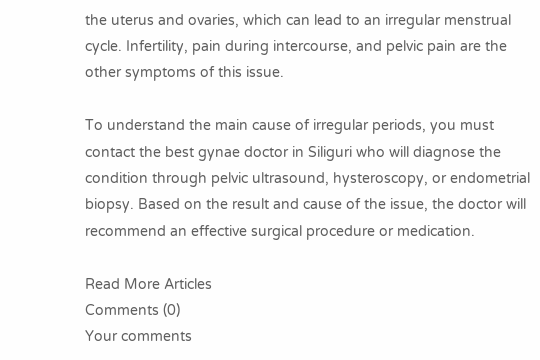the uterus and ovaries, which can lead to an irregular menstrual cycle. Infertility, pain during intercourse, and pelvic pain are the other symptoms of this issue.

To understand the main cause of irregular periods, you must contact the best gynae doctor in Siliguri who will diagnose the condition through pelvic ultrasound, hysteroscopy, or endometrial biopsy. Based on the result and cause of the issue, the doctor will recommend an effective surgical procedure or medication.

Read More Articles
Comments (0)
Your comments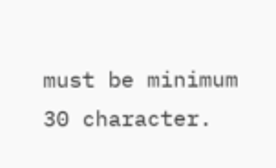must be minimum 30 character.